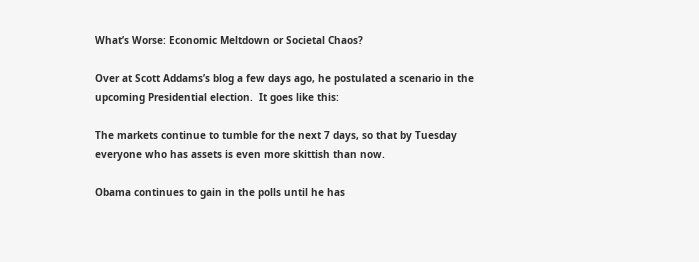What’s Worse: Economic Meltdown or Societal Chaos?

Over at Scott Addams’s blog a few days ago, he postulated a scenario in the upcoming Presidential election.  It goes like this:

The markets continue to tumble for the next 7 days, so that by Tuesday everyone who has assets is even more skittish than now.

Obama continues to gain in the polls until he has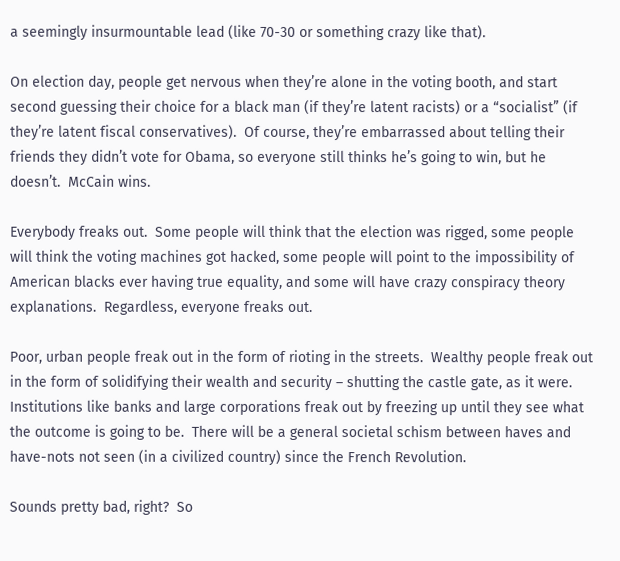a seemingly insurmountable lead (like 70-30 or something crazy like that).

On election day, people get nervous when they’re alone in the voting booth, and start second guessing their choice for a black man (if they’re latent racists) or a “socialist” (if they’re latent fiscal conservatives).  Of course, they’re embarrassed about telling their friends they didn’t vote for Obama, so everyone still thinks he’s going to win, but he doesn’t.  McCain wins.

Everybody freaks out.  Some people will think that the election was rigged, some people will think the voting machines got hacked, some people will point to the impossibility of American blacks ever having true equality, and some will have crazy conspiracy theory explanations.  Regardless, everyone freaks out.

Poor, urban people freak out in the form of rioting in the streets.  Wealthy people freak out in the form of solidifying their wealth and security – shutting the castle gate, as it were.  Institutions like banks and large corporations freak out by freezing up until they see what the outcome is going to be.  There will be a general societal schism between haves and have-nots not seen (in a civilized country) since the French Revolution.

Sounds pretty bad, right?  So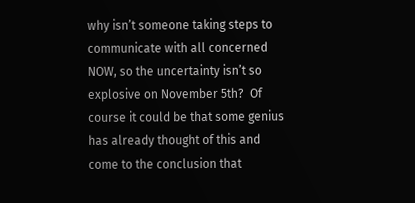why isn’t someone taking steps to communicate with all concerned NOW, so the uncertainty isn’t so explosive on November 5th?  Of course it could be that some genius has already thought of this and come to the conclusion that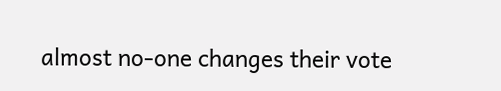almost no-one changes their vote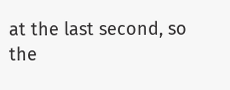at the last second, so the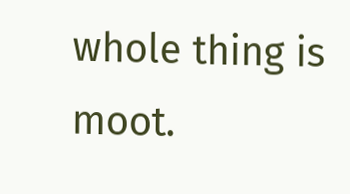whole thing is moot.